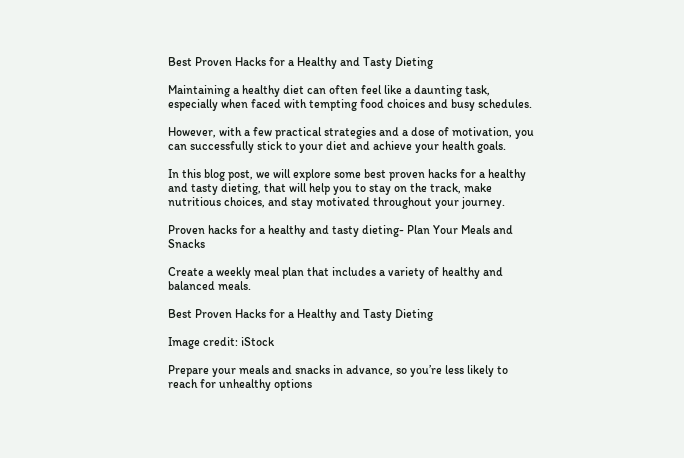Best Proven Hacks for a Healthy and Tasty Dieting

Maintaining a healthy diet can often feel like a daunting task, especially when faced with tempting food choices and busy schedules.

However, with a few practical strategies and a dose of motivation, you can successfully stick to your diet and achieve your health goals.

In this blog post, we will explore some best proven hacks for a healthy and tasty dieting, that will help you to stay on the track, make nutritious choices, and stay motivated throughout your journey.

Proven hacks for a healthy and tasty dieting- Plan Your Meals and Snacks

Create a weekly meal plan that includes a variety of healthy and balanced meals.

Best Proven Hacks for a Healthy and Tasty Dieting

Image credit: iStock

Prepare your meals and snacks in advance, so you’re less likely to reach for unhealthy options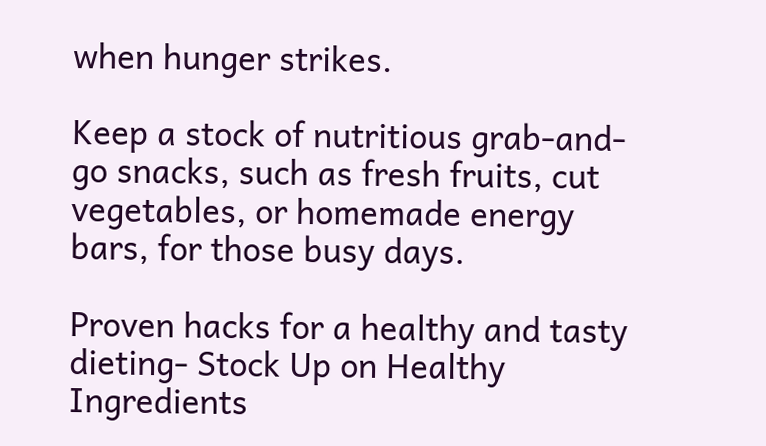when hunger strikes.

Keep a stock of nutritious grab-and-go snacks, such as fresh fruits, cut vegetables, or homemade energy bars, for those busy days.

Proven hacks for a healthy and tasty dieting- Stock Up on Healthy Ingredients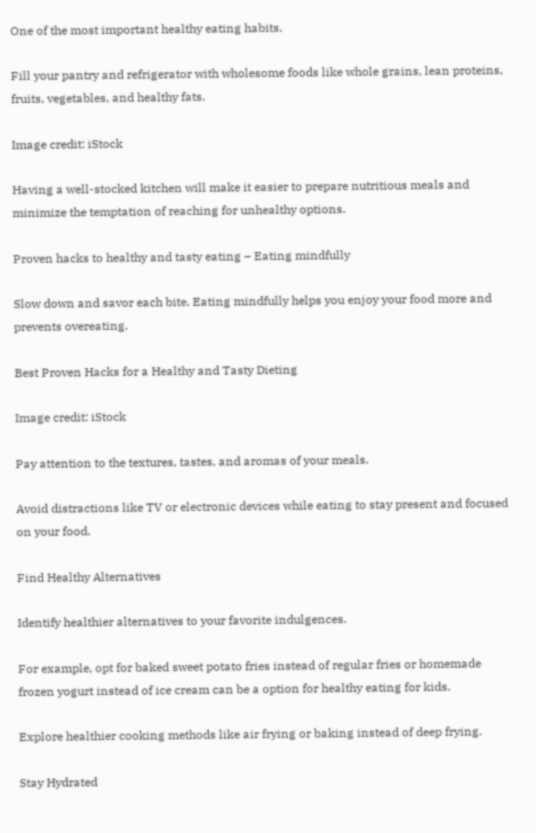One of the most important healthy eating habits.

Fill your pantry and refrigerator with wholesome foods like whole grains, lean proteins, fruits, vegetables, and healthy fats.

Image credit: iStock

Having a well-stocked kitchen will make it easier to prepare nutritious meals and minimize the temptation of reaching for unhealthy options.

Proven hacks to healthy and tasty eating – Eating mindfully

Slow down and savor each bite. Eating mindfully helps you enjoy your food more and prevents overeating.

Best Proven Hacks for a Healthy and Tasty Dieting

Image credit: iStock

Pay attention to the textures, tastes, and aromas of your meals.

Avoid distractions like TV or electronic devices while eating to stay present and focused on your food.

Find Healthy Alternatives

Identify healthier alternatives to your favorite indulgences.

For example, opt for baked sweet potato fries instead of regular fries or homemade frozen yogurt instead of ice cream can be a option for healthy eating for kids.

Explore healthier cooking methods like air frying or baking instead of deep frying.

Stay Hydrated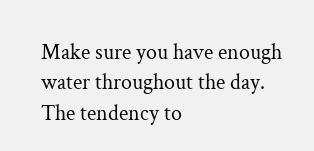Make sure you have enough water throughout the day. The tendency to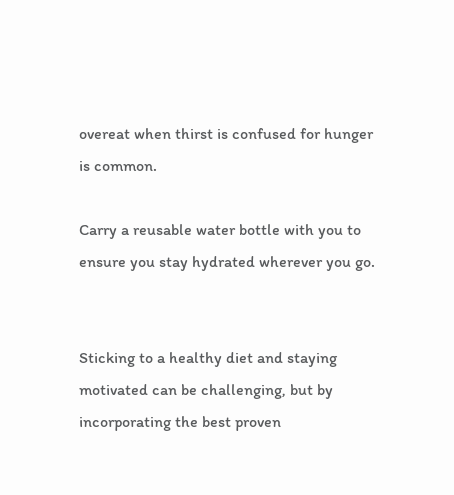overeat when thirst is confused for hunger is common.

Carry a reusable water bottle with you to ensure you stay hydrated wherever you go.


Sticking to a healthy diet and staying motivated can be challenging, but by incorporating the best proven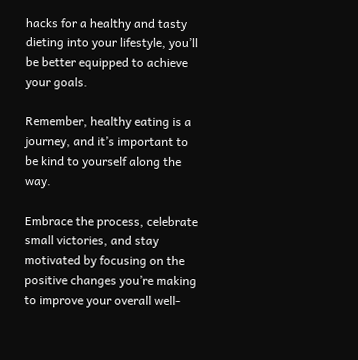hacks for a healthy and tasty dieting into your lifestyle, you’ll be better equipped to achieve your goals.

Remember, healthy eating is a journey, and it’s important to be kind to yourself along the way.

Embrace the process, celebrate small victories, and stay motivated by focusing on the positive changes you’re making to improve your overall well-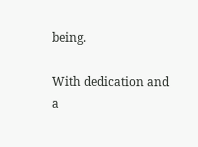being.

With dedication and a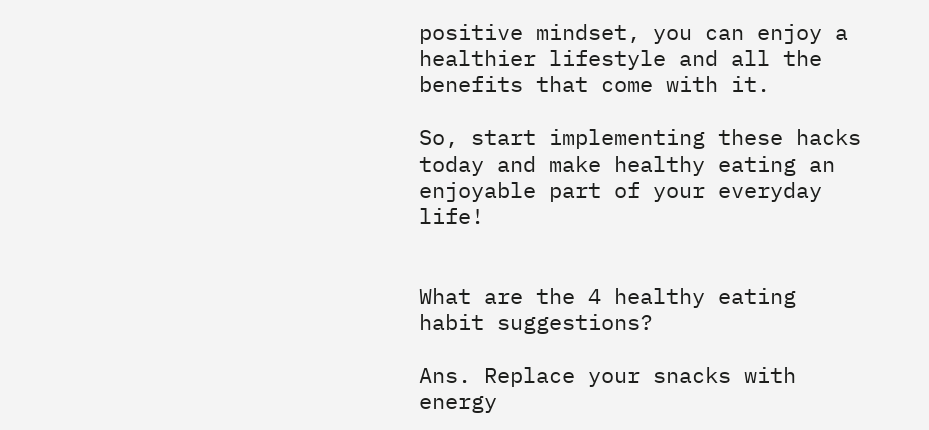positive mindset, you can enjoy a healthier lifestyle and all the benefits that come with it.

So, start implementing these hacks today and make healthy eating an enjoyable part of your everyday life!


What are the 4 healthy eating habit suggestions?

Ans. Replace your snacks with energy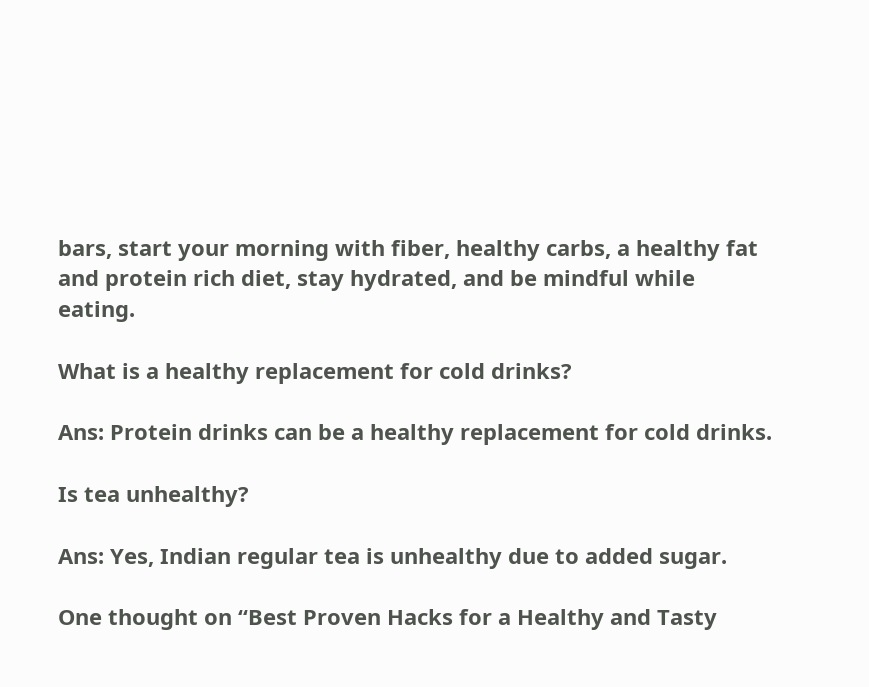bars, start your morning with fiber, healthy carbs, a healthy fat and protein rich diet, stay hydrated, and be mindful while eating.

What is a healthy replacement for cold drinks?

Ans: Protein drinks can be a healthy replacement for cold drinks.

Is tea unhealthy?

Ans: Yes, Indian regular tea is unhealthy due to added sugar.

One thought on “Best Proven Hacks for a Healthy and Tasty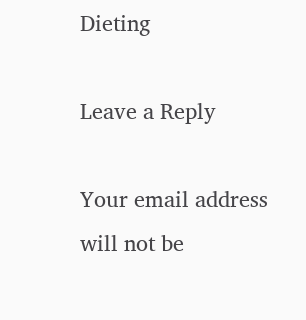Dieting

Leave a Reply

Your email address will not be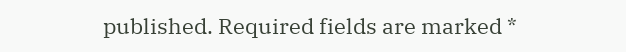published. Required fields are marked *